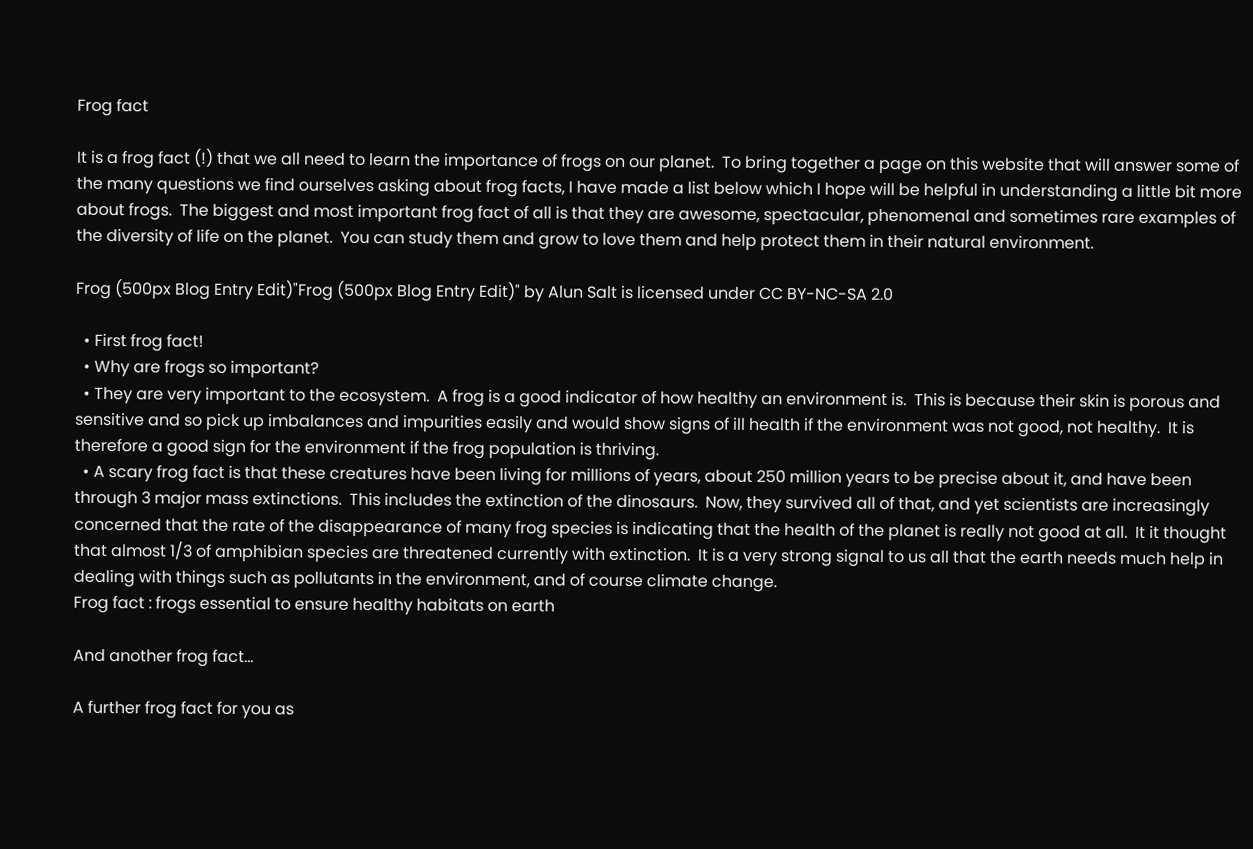Frog fact

It is a frog fact (!) that we all need to learn the importance of frogs on our planet.  To bring together a page on this website that will answer some of the many questions we find ourselves asking about frog facts, I have made a list below which I hope will be helpful in understanding a little bit more about frogs.  The biggest and most important frog fact of all is that they are awesome, spectacular, phenomenal and sometimes rare examples of the diversity of life on the planet.  You can study them and grow to love them and help protect them in their natural environment.

Frog (500px Blog Entry Edit)"Frog (500px Blog Entry Edit)" by Alun Salt is licensed under CC BY-NC-SA 2.0

  • First frog fact!
  • Why are frogs so important?
  • They are very important to the ecosystem.  A frog is a good indicator of how healthy an environment is.  This is because their skin is porous and sensitive and so pick up imbalances and impurities easily and would show signs of ill health if the environment was not good, not healthy.  It is therefore a good sign for the environment if the frog population is thriving.
  • A scary frog fact is that these creatures have been living for millions of years, about 250 million years to be precise about it, and have been through 3 major mass extinctions.  This includes the extinction of the dinosaurs.  Now, they survived all of that, and yet scientists are increasingly concerned that the rate of the disappearance of many frog species is indicating that the health of the planet is really not good at all.  It it thought that almost 1/3 of amphibian species are threatened currently with extinction.  It is a very strong signal to us all that the earth needs much help in dealing with things such as pollutants in the environment, and of course climate change.
Frog fact : frogs essential to ensure healthy habitats on earth

And another frog fact...

A further frog fact for you as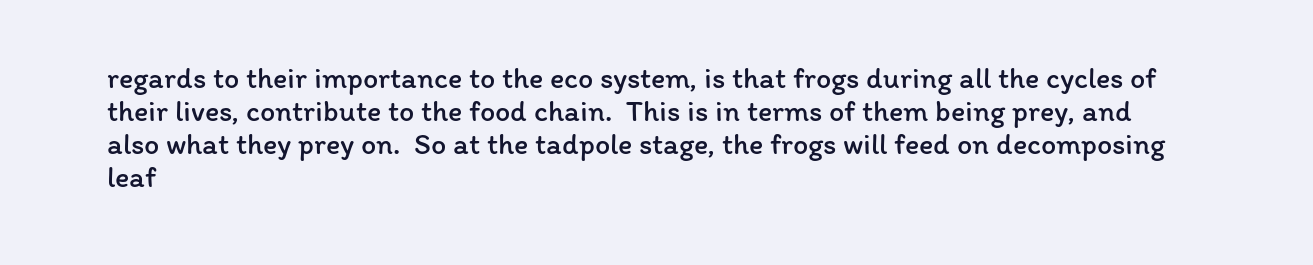regards to their importance to the eco system, is that frogs during all the cycles of their lives, contribute to the food chain.  This is in terms of them being prey, and also what they prey on.  So at the tadpole stage, the frogs will feed on decomposing leaf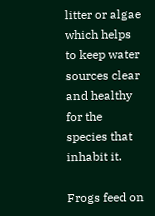litter or algae which helps to keep water sources clear and healthy for the species that inhabit it.

Frogs feed on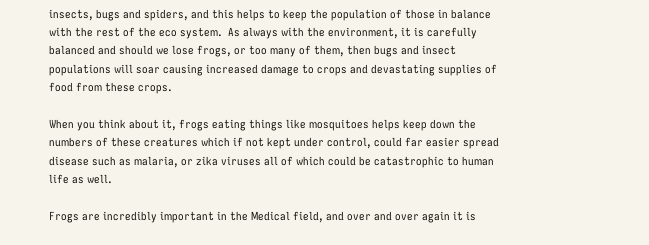insects, bugs and spiders, and this helps to keep the population of those in balance with the rest of the eco system.  As always with the environment, it is carefully balanced and should we lose frogs, or too many of them, then bugs and insect populations will soar causing increased damage to crops and devastating supplies of food from these crops.

When you think about it, frogs eating things like mosquitoes helps keep down the numbers of these creatures which if not kept under control, could far easier spread disease such as malaria, or zika viruses all of which could be catastrophic to human life as well.

Frogs are incredibly important in the Medical field, and over and over again it is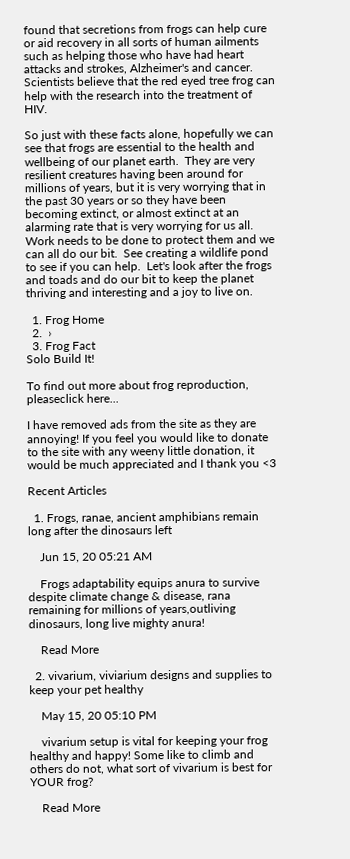found that secretions from frogs can help cure or aid recovery in all sorts of human ailments such as helping those who have had heart attacks and strokes, Alzheimer's and cancer.  Scientists believe that the red eyed tree frog can help with the research into the treatment of HIV.

So just with these facts alone, hopefully we can see that frogs are essential to the health and wellbeing of our planet earth.  They are very resilient creatures having been around for millions of years, but it is very worrying that in the past 30 years or so they have been becoming extinct, or almost extinct at an alarming rate that is very worrying for us all.  Work needs to be done to protect them and we can all do our bit.  See creating a wildlife pond to see if you can help.  Let's look after the frogs and toads and do our bit to keep the planet thriving and interesting and a joy to live on.

  1. Frog Home
  2.  ›
  3. Frog Fact
Solo Build It!

To find out more about frog reproduction, pleaseclick here...

I have removed ads from the site as they are annoying! If you feel you would like to donate to the site with any weeny little donation, it would be much appreciated and I thank you <3

Recent Articles

  1. Frogs, ranae, ancient amphibians remain long after the dinosaurs left

    Jun 15, 20 05:21 AM

    Frogs adaptability equips anura to survive despite climate change & disease, rana remaining for millions of years,outliving dinosaurs, long live mighty anura!

    Read More

  2. vivarium, viviarium designs and supplies to keep your pet healthy

    May 15, 20 05:10 PM

    vivarium setup is vital for keeping your frog healthy and happy! Some like to climb and others do not, what sort of vivarium is best for YOUR frog?

    Read More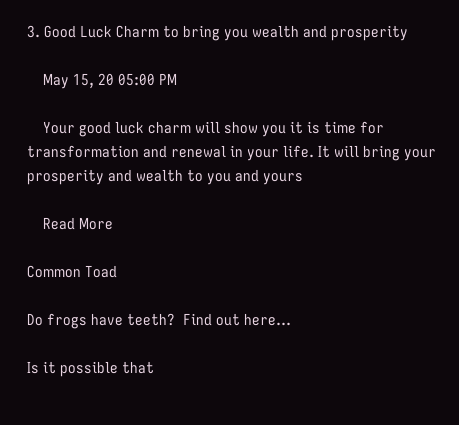3. Good Luck Charm to bring you wealth and prosperity

    May 15, 20 05:00 PM

    Your good luck charm will show you it is time for transformation and renewal in your life. It will bring your prosperity and wealth to you and yours

    Read More

Common Toad

Do frogs have teeth?  Find out here...

Is it possible that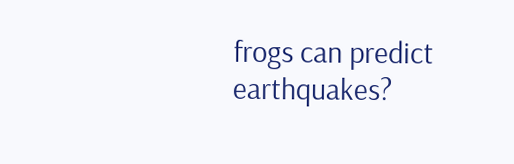frogs can predict earthquakes?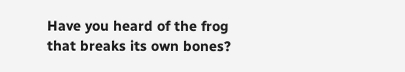Have you heard of the frog that breaks its own bones?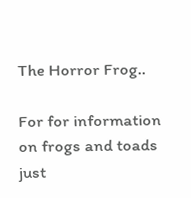The Horror Frog..

For for information on frogs and toads just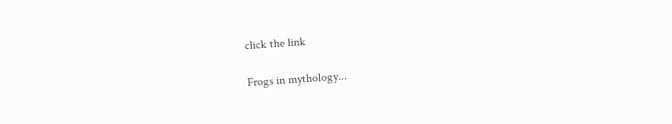click the link

Frogs in mythology...